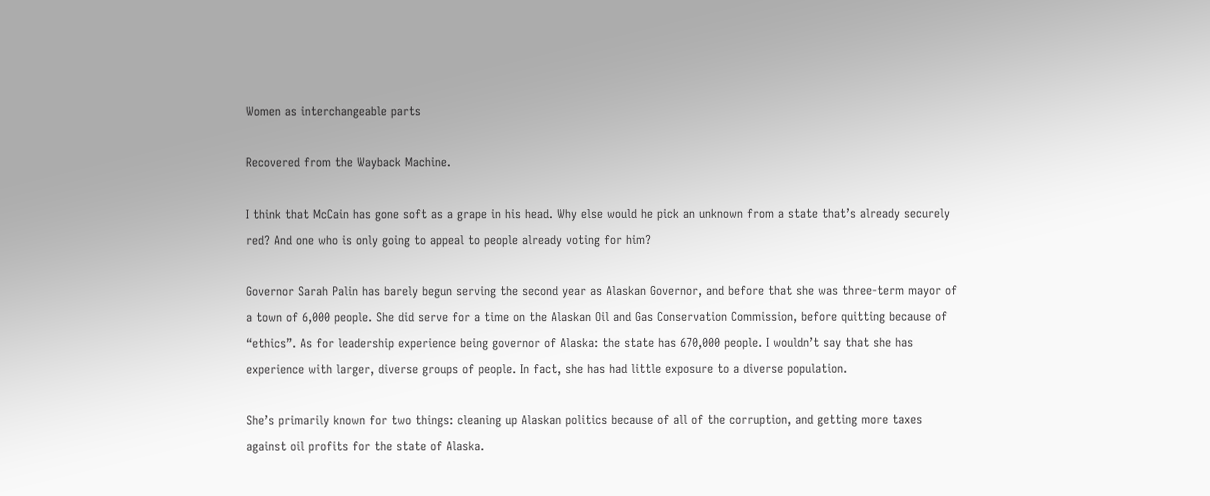Women as interchangeable parts

Recovered from the Wayback Machine.

I think that McCain has gone soft as a grape in his head. Why else would he pick an unknown from a state that’s already securely red? And one who is only going to appeal to people already voting for him?

Governor Sarah Palin has barely begun serving the second year as Alaskan Governor, and before that she was three-term mayor of a town of 6,000 people. She did serve for a time on the Alaskan Oil and Gas Conservation Commission, before quitting because of “ethics”. As for leadership experience being governor of Alaska: the state has 670,000 people. I wouldn’t say that she has experience with larger, diverse groups of people. In fact, she has had little exposure to a diverse population.

She’s primarily known for two things: cleaning up Alaskan politics because of all of the corruption, and getting more taxes against oil profits for the state of Alaska.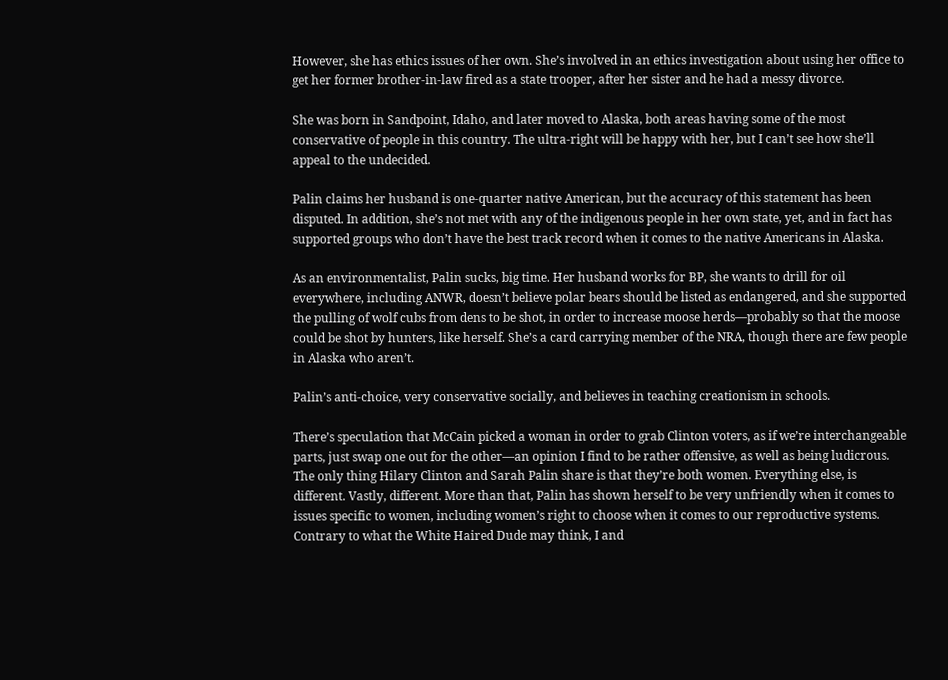However, she has ethics issues of her own. She’s involved in an ethics investigation about using her office to get her former brother-in-law fired as a state trooper, after her sister and he had a messy divorce.

She was born in Sandpoint, Idaho, and later moved to Alaska, both areas having some of the most conservative of people in this country. The ultra-right will be happy with her, but I can’t see how she’ll appeal to the undecided.

Palin claims her husband is one-quarter native American, but the accuracy of this statement has been disputed. In addition, she’s not met with any of the indigenous people in her own state, yet, and in fact has supported groups who don’t have the best track record when it comes to the native Americans in Alaska.

As an environmentalist, Palin sucks, big time. Her husband works for BP, she wants to drill for oil everywhere, including ANWR, doesn’t believe polar bears should be listed as endangered, and she supported the pulling of wolf cubs from dens to be shot, in order to increase moose herds—probably so that the moose could be shot by hunters, like herself. She’s a card carrying member of the NRA, though there are few people in Alaska who aren’t.

Palin’s anti-choice, very conservative socially, and believes in teaching creationism in schools.

There’s speculation that McCain picked a woman in order to grab Clinton voters, as if we’re interchangeable parts, just swap one out for the other—an opinion I find to be rather offensive, as well as being ludicrous. The only thing Hilary Clinton and Sarah Palin share is that they’re both women. Everything else, is different. Vastly, different. More than that, Palin has shown herself to be very unfriendly when it comes to issues specific to women, including women’s right to choose when it comes to our reproductive systems. Contrary to what the White Haired Dude may think, I and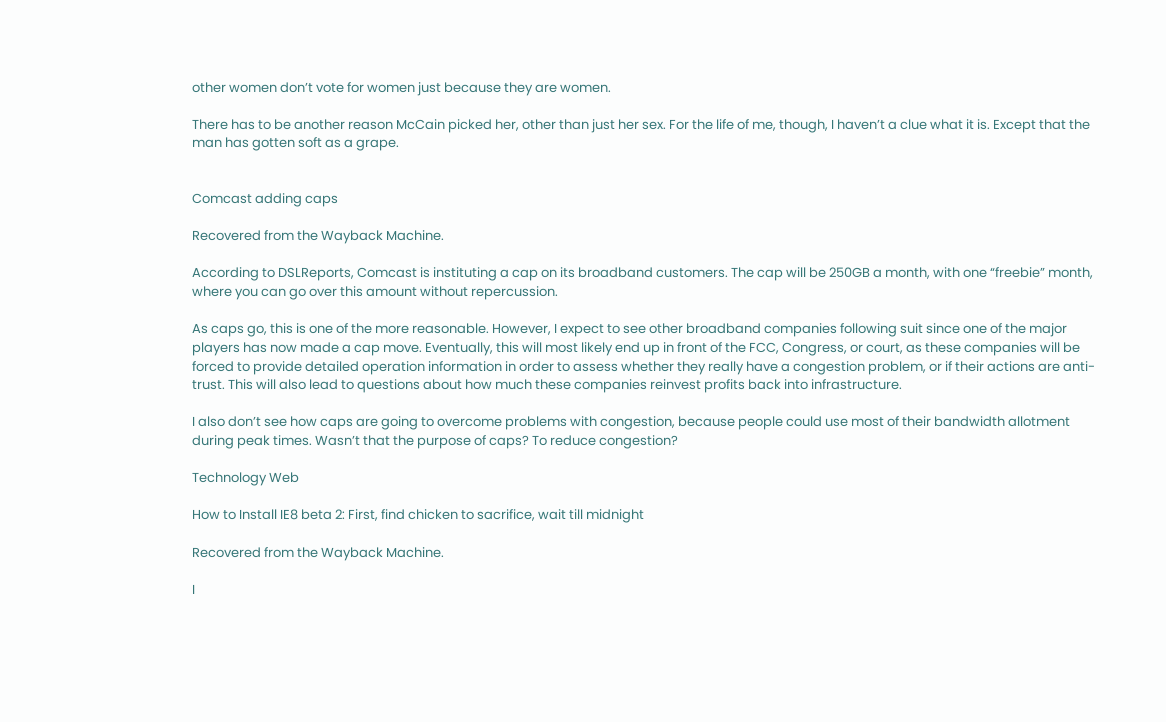other women don’t vote for women just because they are women.

There has to be another reason McCain picked her, other than just her sex. For the life of me, though, I haven’t a clue what it is. Except that the man has gotten soft as a grape.


Comcast adding caps

Recovered from the Wayback Machine.

According to DSLReports, Comcast is instituting a cap on its broadband customers. The cap will be 250GB a month, with one “freebie” month, where you can go over this amount without repercussion.

As caps go, this is one of the more reasonable. However, I expect to see other broadband companies following suit since one of the major players has now made a cap move. Eventually, this will most likely end up in front of the FCC, Congress, or court, as these companies will be forced to provide detailed operation information in order to assess whether they really have a congestion problem, or if their actions are anti-trust. This will also lead to questions about how much these companies reinvest profits back into infrastructure.

I also don’t see how caps are going to overcome problems with congestion, because people could use most of their bandwidth allotment during peak times. Wasn’t that the purpose of caps? To reduce congestion?

Technology Web

How to Install IE8 beta 2: First, find chicken to sacrifice, wait till midnight

Recovered from the Wayback Machine.

I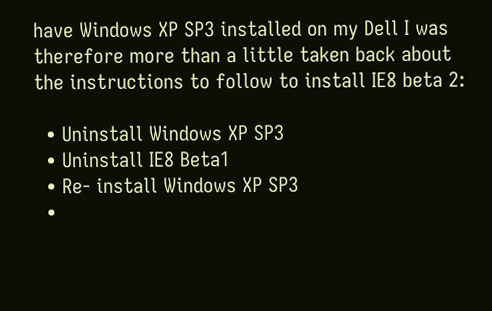have Windows XP SP3 installed on my Dell I was therefore more than a little taken back about the instructions to follow to install IE8 beta 2:

  • Uninstall Windows XP SP3
  • Uninstall IE8 Beta1
  • Re- install Windows XP SP3
  •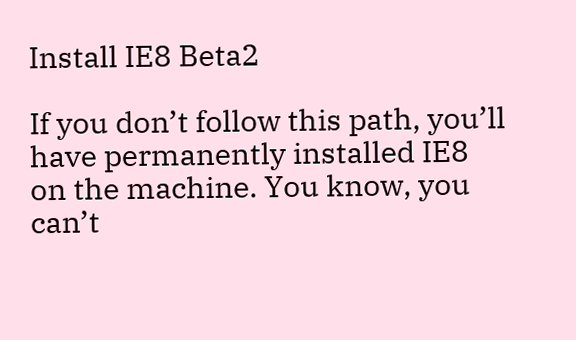Install IE8 Beta2

If you don’t follow this path, you’ll have permanently installed IE8 on the machine. You know, you can’t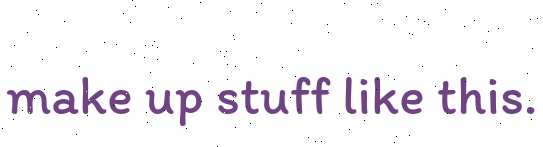make up stuff like this.